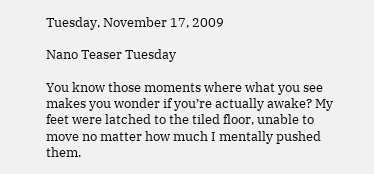Tuesday, November 17, 2009

Nano Teaser Tuesday

You know those moments where what you see makes you wonder if you’re actually awake? My feet were latched to the tiled floor, unable to move no matter how much I mentally pushed them.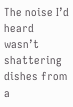The noise I’d heard wasn’t shattering dishes from a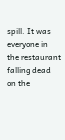spill. It was everyone in the restaurant falling dead on the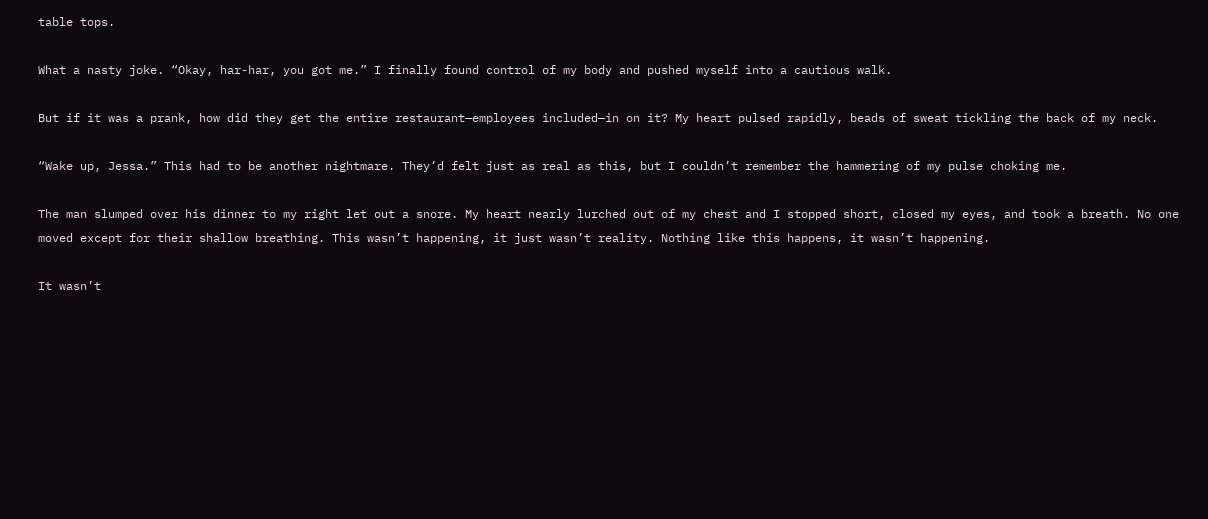table tops.

What a nasty joke. “Okay, har-har, you got me.” I finally found control of my body and pushed myself into a cautious walk.

But if it was a prank, how did they get the entire restaurant—employees included—in on it? My heart pulsed rapidly, beads of sweat tickling the back of my neck.

“Wake up, Jessa.” This had to be another nightmare. They’d felt just as real as this, but I couldn’t remember the hammering of my pulse choking me.

The man slumped over his dinner to my right let out a snore. My heart nearly lurched out of my chest and I stopped short, closed my eyes, and took a breath. No one moved except for their shallow breathing. This wasn’t happening, it just wasn’t reality. Nothing like this happens, it wasn’t happening.

It wasn’t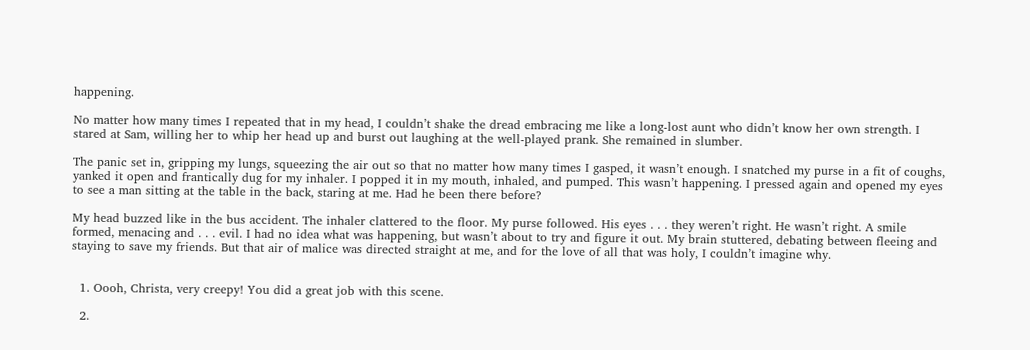happening.

No matter how many times I repeated that in my head, I couldn’t shake the dread embracing me like a long-lost aunt who didn’t know her own strength. I stared at Sam, willing her to whip her head up and burst out laughing at the well-played prank. She remained in slumber.

The panic set in, gripping my lungs, squeezing the air out so that no matter how many times I gasped, it wasn’t enough. I snatched my purse in a fit of coughs, yanked it open and frantically dug for my inhaler. I popped it in my mouth, inhaled, and pumped. This wasn’t happening. I pressed again and opened my eyes to see a man sitting at the table in the back, staring at me. Had he been there before?

My head buzzed like in the bus accident. The inhaler clattered to the floor. My purse followed. His eyes . . . they weren’t right. He wasn’t right. A smile formed, menacing and . . . evil. I had no idea what was happening, but wasn’t about to try and figure it out. My brain stuttered, debating between fleeing and staying to save my friends. But that air of malice was directed straight at me, and for the love of all that was holy, I couldn’t imagine why.


  1. Oooh, Christa, very creepy! You did a great job with this scene.

  2.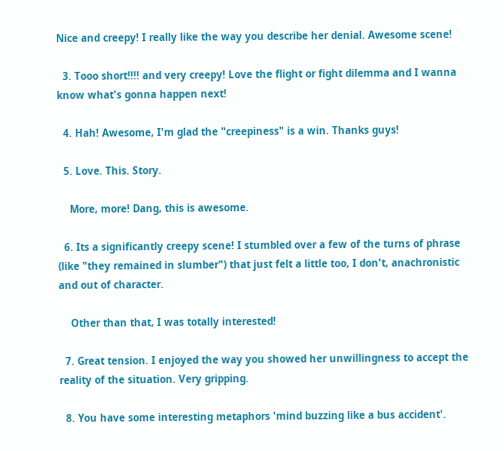Nice and creepy! I really like the way you describe her denial. Awesome scene!

  3. Tooo short!!!! and very creepy! Love the flight or fight dilemma and I wanna know what's gonna happen next!

  4. Hah! Awesome, I'm glad the "creepiness" is a win. Thanks guys!

  5. Love. This. Story.

    More, more! Dang, this is awesome.

  6. Its a significantly creepy scene! I stumbled over a few of the turns of phrase (like "they remained in slumber") that just felt a little too, I don't, anachronistic and out of character.

    Other than that, I was totally interested!

  7. Great tension. I enjoyed the way you showed her unwillingness to accept the reality of the situation. Very gripping.

  8. You have some interesting metaphors 'mind buzzing like a bus accident'.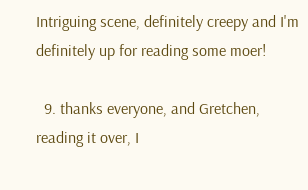Intriguing scene, definitely creepy and I'm definitely up for reading some moer!

  9. thanks everyone, and Gretchen, reading it over, I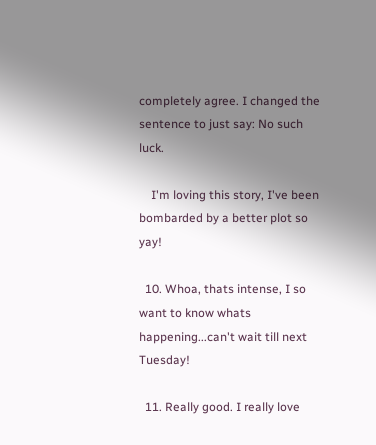completely agree. I changed the sentence to just say: No such luck.

    I'm loving this story, I've been bombarded by a better plot so yay!

  10. Whoa, thats intense, I so want to know whats happening...can't wait till next Tuesday!

  11. Really good. I really love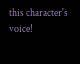this character's voice!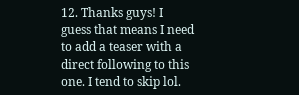12. Thanks guys! I guess that means I need to add a teaser with a direct following to this one. I tend to skip lol.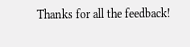Thanks for all the feedback!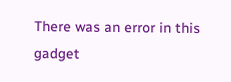There was an error in this gadget